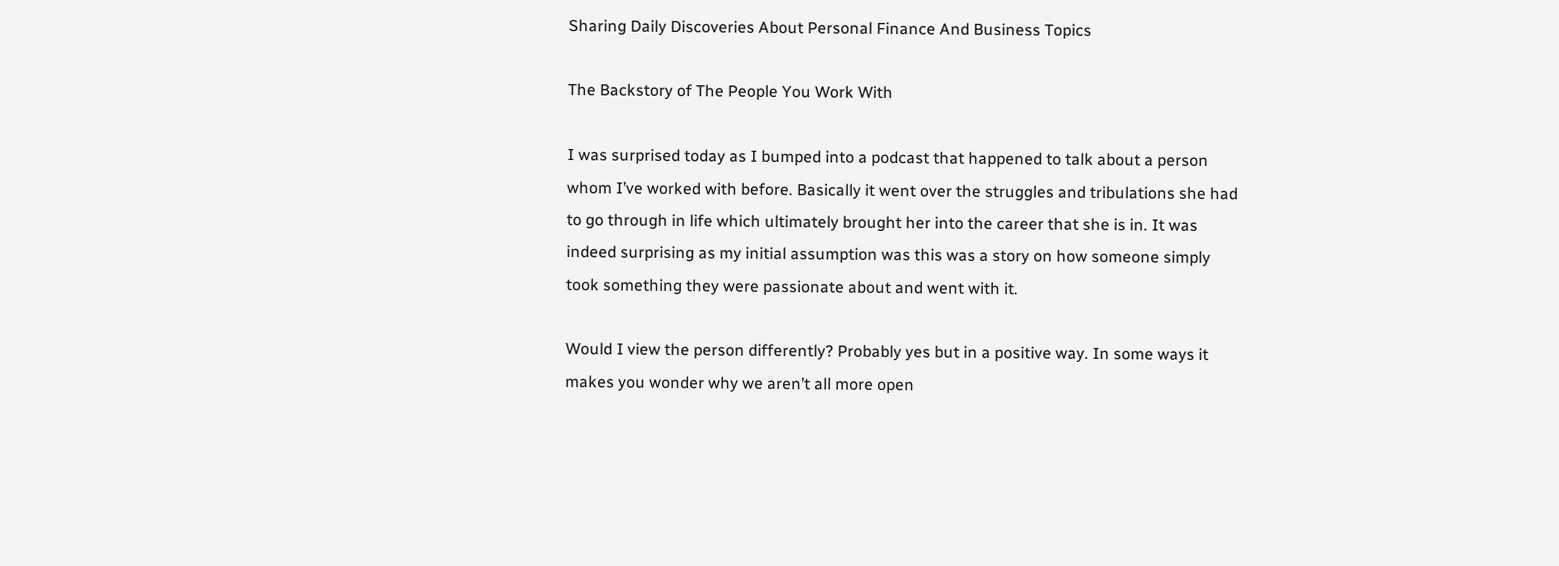Sharing Daily Discoveries About Personal Finance And Business Topics

The Backstory of The People You Work With

I was surprised today as I bumped into a podcast that happened to talk about a person whom I’ve worked with before. Basically it went over the struggles and tribulations she had to go through in life which ultimately brought her into the career that she is in. It was indeed surprising as my initial assumption was this was a story on how someone simply took something they were passionate about and went with it.

Would I view the person differently? Probably yes but in a positive way. In some ways it makes you wonder why we aren’t all more open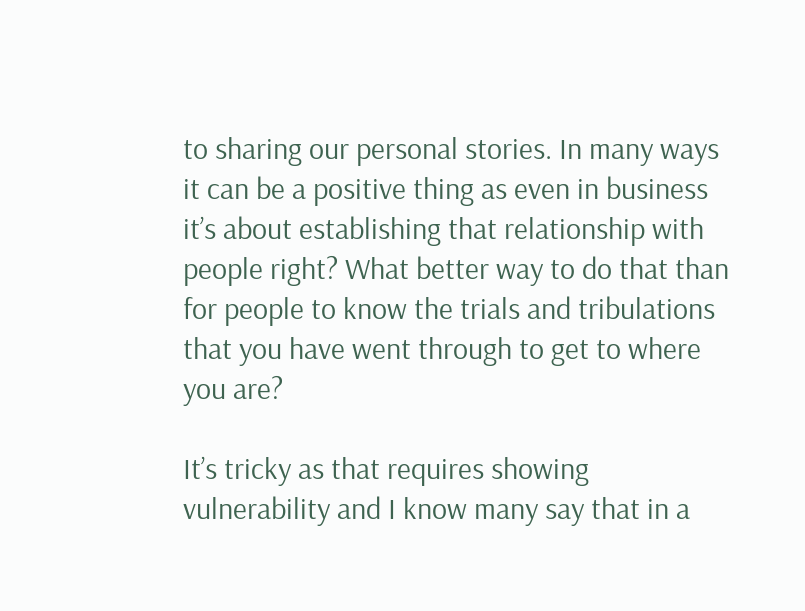to sharing our personal stories. In many ways it can be a positive thing as even in business it’s about establishing that relationship with people right? What better way to do that than for people to know the trials and tribulations that you have went through to get to where you are?

It’s tricky as that requires showing vulnerability and I know many say that in a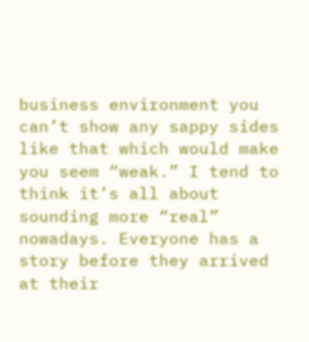business environment you can’t show any sappy sides like that which would make you seem “weak.” I tend to think it’s all about sounding more “real” nowadays. Everyone has a story before they arrived at their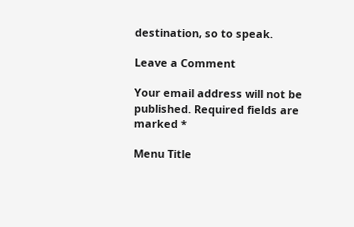destination, so to speak.

Leave a Comment

Your email address will not be published. Required fields are marked *

Menu Title